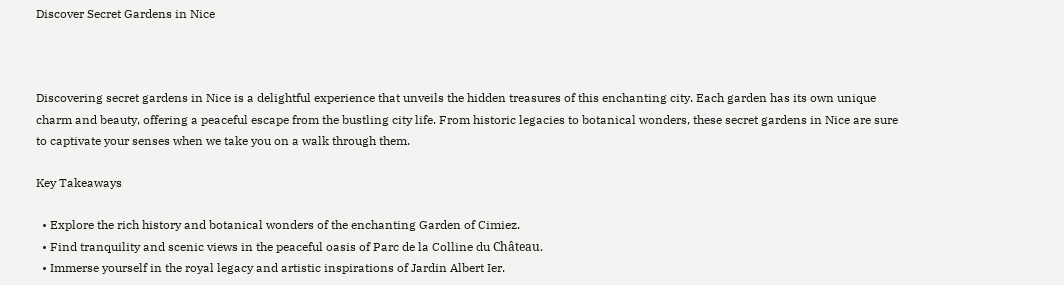Discover Secret Gardens in Nice



Discovering secret gardens in Nice is a delightful experience that unveils the hidden treasures of this enchanting city. Each garden has its own unique charm and beauty, offering a peaceful escape from the bustling city life. From historic legacies to botanical wonders, these secret gardens in Nice are sure to captivate your senses when we take you on a walk through them.

Key Takeaways

  • Explore the rich history and botanical wonders of the enchanting Garden of Cimiez.
  • Find tranquility and scenic views in the peaceful oasis of Parc de la Colline du Château.
  • Immerse yourself in the royal legacy and artistic inspirations of Jardin Albert Ier.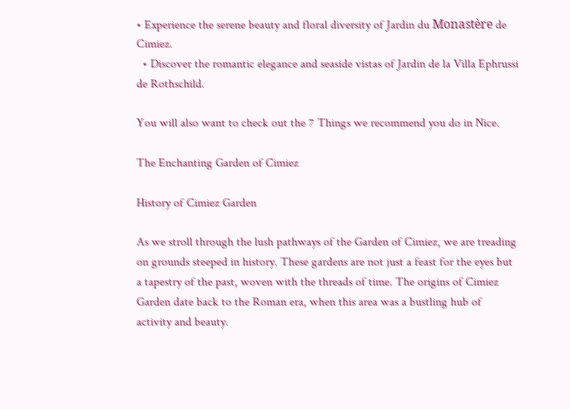• Experience the serene beauty and floral diversity of Jardin du Monastère de Cimiez.
  • Discover the romantic elegance and seaside vistas of Jardin de la Villa Ephrussi de Rothschild.

You will also want to check out the 7 Things we recommend you do in Nice.

The Enchanting Garden of Cimiez

History of Cimiez Garden

As we stroll through the lush pathways of the Garden of Cimiez, we are treading on grounds steeped in history. These gardens are not just a feast for the eyes but a tapestry of the past, woven with the threads of time. The origins of Cimiez Garden date back to the Roman era, when this area was a bustling hub of activity and beauty.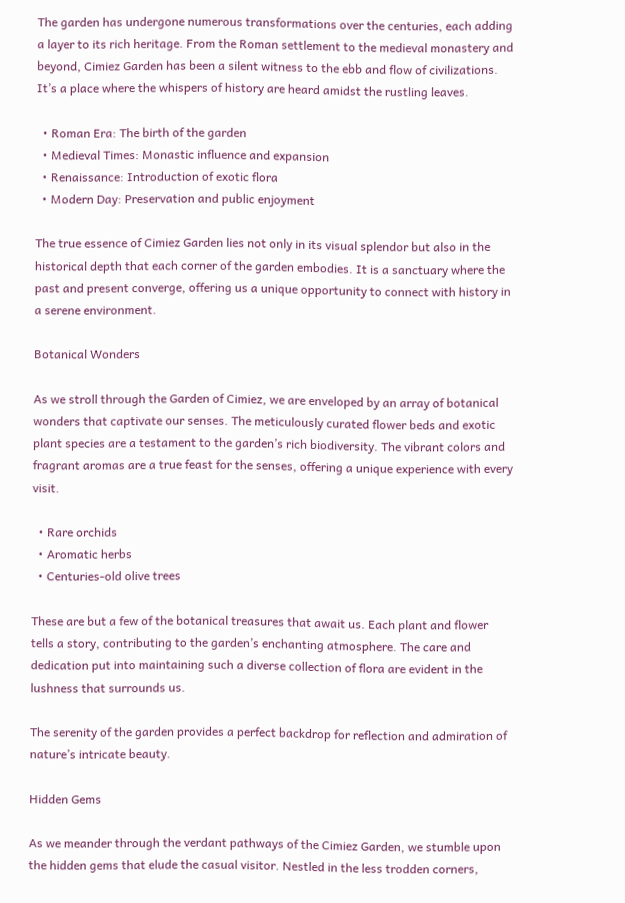The garden has undergone numerous transformations over the centuries, each adding a layer to its rich heritage. From the Roman settlement to the medieval monastery and beyond, Cimiez Garden has been a silent witness to the ebb and flow of civilizations. It’s a place where the whispers of history are heard amidst the rustling leaves.

  • Roman Era: The birth of the garden
  • Medieval Times: Monastic influence and expansion
  • Renaissance: Introduction of exotic flora
  • Modern Day: Preservation and public enjoyment

The true essence of Cimiez Garden lies not only in its visual splendor but also in the historical depth that each corner of the garden embodies. It is a sanctuary where the past and present converge, offering us a unique opportunity to connect with history in a serene environment.

Botanical Wonders

As we stroll through the Garden of Cimiez, we are enveloped by an array of botanical wonders that captivate our senses. The meticulously curated flower beds and exotic plant species are a testament to the garden’s rich biodiversity. The vibrant colors and fragrant aromas are a true feast for the senses, offering a unique experience with every visit.

  • Rare orchids
  • Aromatic herbs
  • Centuries-old olive trees

These are but a few of the botanical treasures that await us. Each plant and flower tells a story, contributing to the garden’s enchanting atmosphere. The care and dedication put into maintaining such a diverse collection of flora are evident in the lushness that surrounds us.

The serenity of the garden provides a perfect backdrop for reflection and admiration of nature’s intricate beauty.

Hidden Gems

As we meander through the verdant pathways of the Cimiez Garden, we stumble upon the hidden gems that elude the casual visitor. Nestled in the less trodden corners,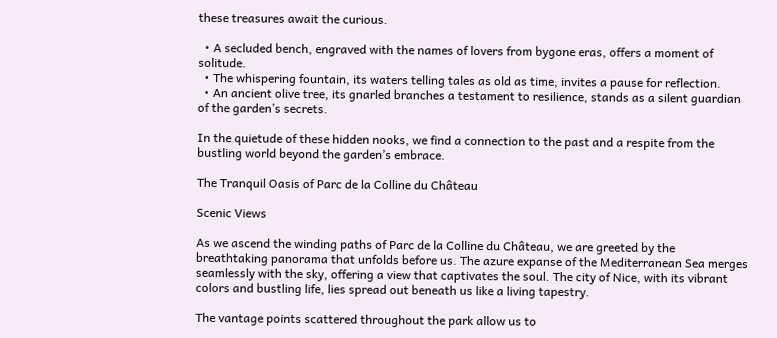these treasures await the curious.

  • A secluded bench, engraved with the names of lovers from bygone eras, offers a moment of solitude.
  • The whispering fountain, its waters telling tales as old as time, invites a pause for reflection.
  • An ancient olive tree, its gnarled branches a testament to resilience, stands as a silent guardian of the garden’s secrets.

In the quietude of these hidden nooks, we find a connection to the past and a respite from the bustling world beyond the garden’s embrace.

The Tranquil Oasis of Parc de la Colline du Château

Scenic Views

As we ascend the winding paths of Parc de la Colline du Château, we are greeted by the breathtaking panorama that unfolds before us. The azure expanse of the Mediterranean Sea merges seamlessly with the sky, offering a view that captivates the soul. The city of Nice, with its vibrant colors and bustling life, lies spread out beneath us like a living tapestry.

The vantage points scattered throughout the park allow us to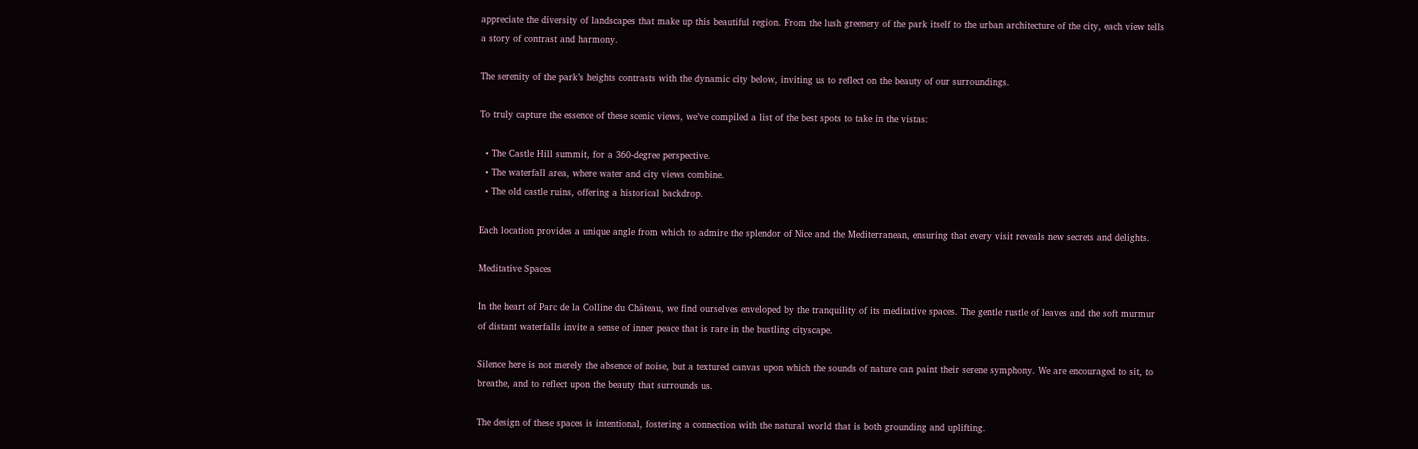appreciate the diversity of landscapes that make up this beautiful region. From the lush greenery of the park itself to the urban architecture of the city, each view tells a story of contrast and harmony.

The serenity of the park’s heights contrasts with the dynamic city below, inviting us to reflect on the beauty of our surroundings.

To truly capture the essence of these scenic views, we’ve compiled a list of the best spots to take in the vistas:

  • The Castle Hill summit, for a 360-degree perspective.
  • The waterfall area, where water and city views combine.
  • The old castle ruins, offering a historical backdrop.

Each location provides a unique angle from which to admire the splendor of Nice and the Mediterranean, ensuring that every visit reveals new secrets and delights.

Meditative Spaces

In the heart of Parc de la Colline du Château, we find ourselves enveloped by the tranquility of its meditative spaces. The gentle rustle of leaves and the soft murmur of distant waterfalls invite a sense of inner peace that is rare in the bustling cityscape.

Silence here is not merely the absence of noise, but a textured canvas upon which the sounds of nature can paint their serene symphony. We are encouraged to sit, to breathe, and to reflect upon the beauty that surrounds us.

The design of these spaces is intentional, fostering a connection with the natural world that is both grounding and uplifting.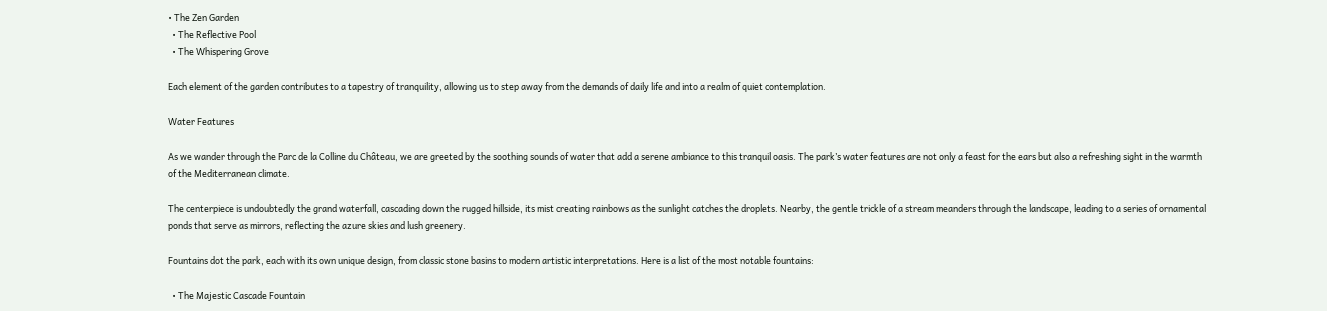• The Zen Garden
  • The Reflective Pool
  • The Whispering Grove

Each element of the garden contributes to a tapestry of tranquility, allowing us to step away from the demands of daily life and into a realm of quiet contemplation.

Water Features

As we wander through the Parc de la Colline du Château, we are greeted by the soothing sounds of water that add a serene ambiance to this tranquil oasis. The park’s water features are not only a feast for the ears but also a refreshing sight in the warmth of the Mediterranean climate.

The centerpiece is undoubtedly the grand waterfall, cascading down the rugged hillside, its mist creating rainbows as the sunlight catches the droplets. Nearby, the gentle trickle of a stream meanders through the landscape, leading to a series of ornamental ponds that serve as mirrors, reflecting the azure skies and lush greenery.

Fountains dot the park, each with its own unique design, from classic stone basins to modern artistic interpretations. Here is a list of the most notable fountains:

  • The Majestic Cascade Fountain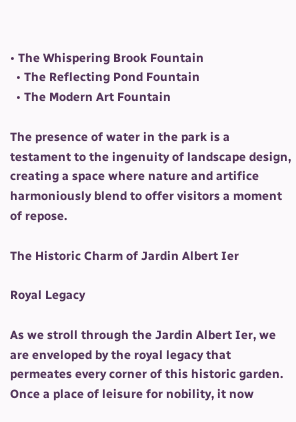• The Whispering Brook Fountain
  • The Reflecting Pond Fountain
  • The Modern Art Fountain

The presence of water in the park is a testament to the ingenuity of landscape design, creating a space where nature and artifice harmoniously blend to offer visitors a moment of repose.

The Historic Charm of Jardin Albert Ier

Royal Legacy

As we stroll through the Jardin Albert Ier, we are enveloped by the royal legacy that permeates every corner of this historic garden. Once a place of leisure for nobility, it now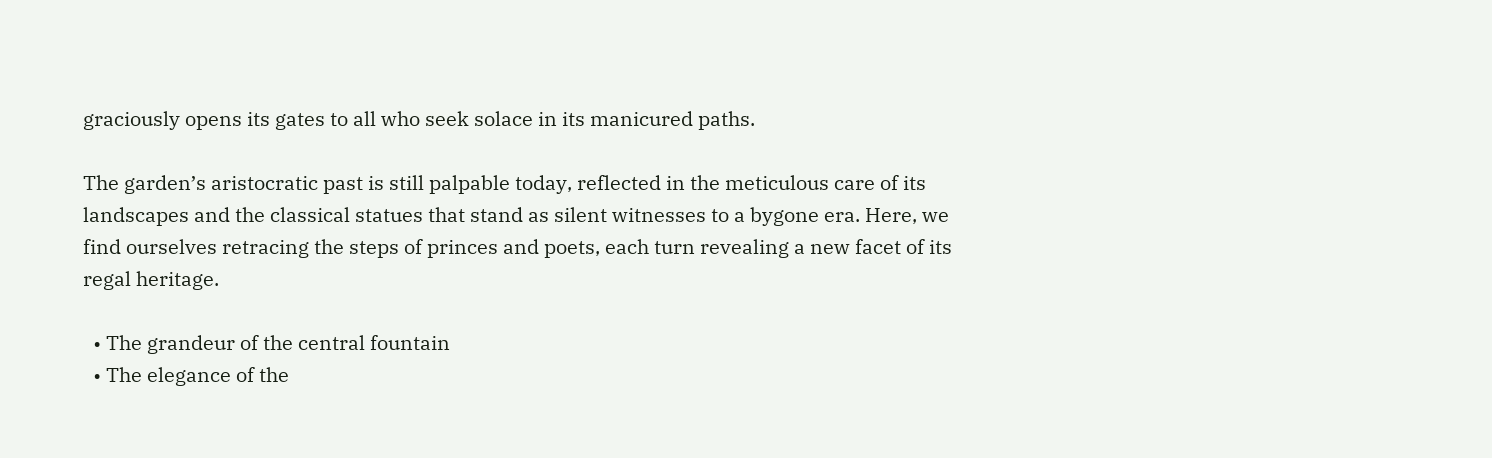graciously opens its gates to all who seek solace in its manicured paths.

The garden’s aristocratic past is still palpable today, reflected in the meticulous care of its landscapes and the classical statues that stand as silent witnesses to a bygone era. Here, we find ourselves retracing the steps of princes and poets, each turn revealing a new facet of its regal heritage.

  • The grandeur of the central fountain
  • The elegance of the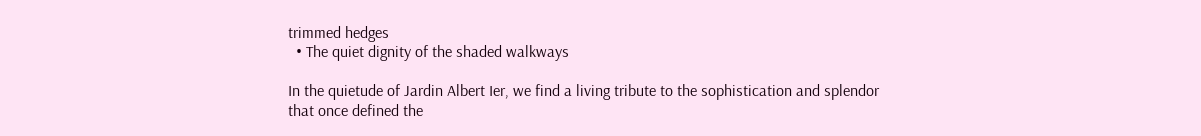trimmed hedges
  • The quiet dignity of the shaded walkways

In the quietude of Jardin Albert Ier, we find a living tribute to the sophistication and splendor that once defined the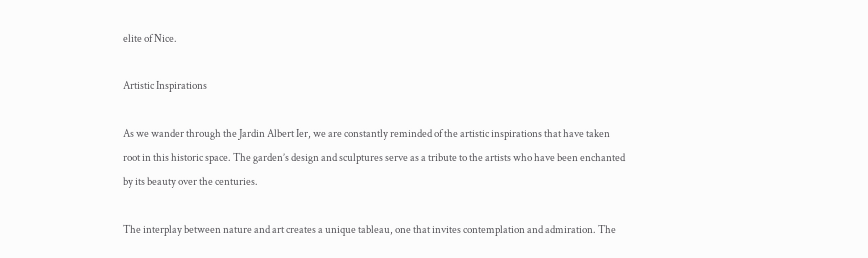elite of Nice.

Artistic Inspirations

As we wander through the Jardin Albert Ier, we are constantly reminded of the artistic inspirations that have taken root in this historic space. The garden’s design and sculptures serve as a tribute to the artists who have been enchanted by its beauty over the centuries.

The interplay between nature and art creates a unique tableau, one that invites contemplation and admiration. The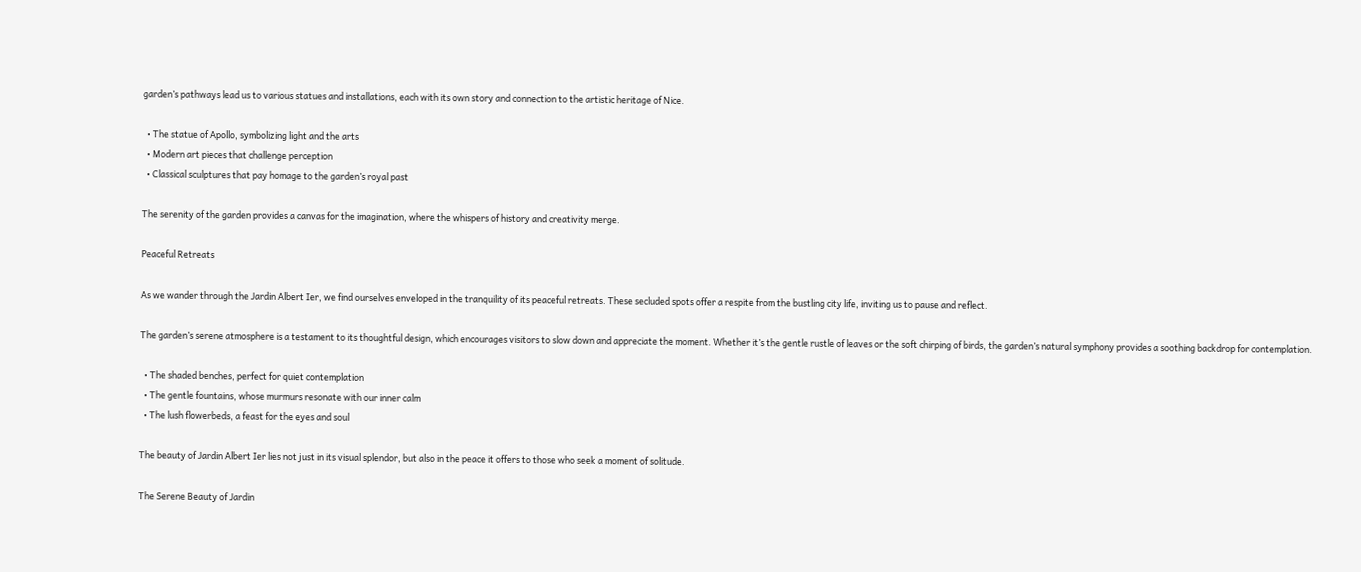garden’s pathways lead us to various statues and installations, each with its own story and connection to the artistic heritage of Nice.

  • The statue of Apollo, symbolizing light and the arts
  • Modern art pieces that challenge perception
  • Classical sculptures that pay homage to the garden’s royal past

The serenity of the garden provides a canvas for the imagination, where the whispers of history and creativity merge.

Peaceful Retreats

As we wander through the Jardin Albert Ier, we find ourselves enveloped in the tranquility of its peaceful retreats. These secluded spots offer a respite from the bustling city life, inviting us to pause and reflect.

The garden’s serene atmosphere is a testament to its thoughtful design, which encourages visitors to slow down and appreciate the moment. Whether it’s the gentle rustle of leaves or the soft chirping of birds, the garden’s natural symphony provides a soothing backdrop for contemplation.

  • The shaded benches, perfect for quiet contemplation
  • The gentle fountains, whose murmurs resonate with our inner calm
  • The lush flowerbeds, a feast for the eyes and soul

The beauty of Jardin Albert Ier lies not just in its visual splendor, but also in the peace it offers to those who seek a moment of solitude.

The Serene Beauty of Jardin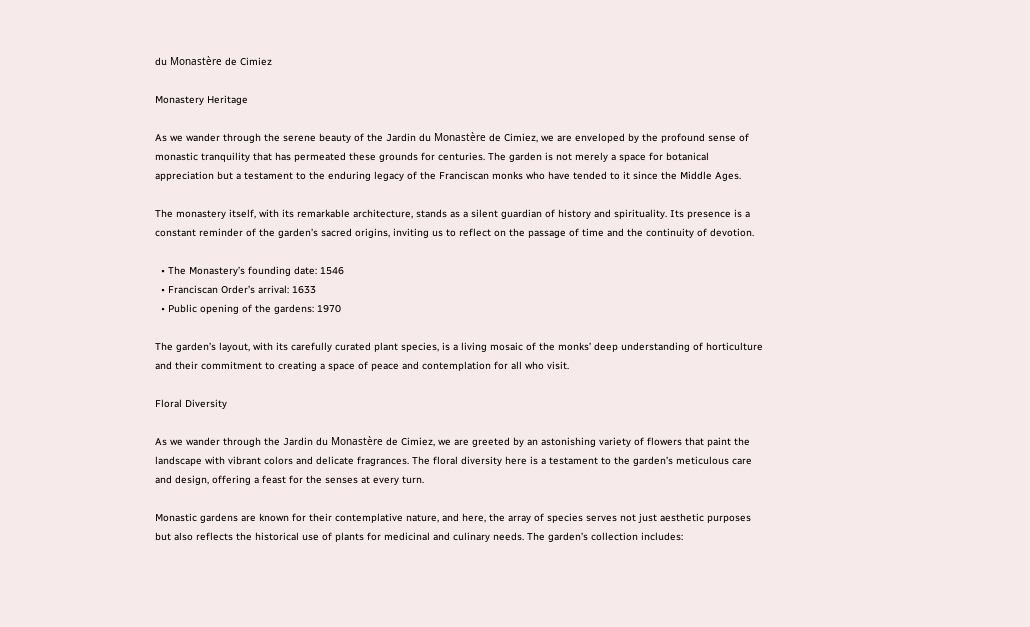du Monastère de Cimiez

Monastery Heritage

As we wander through the serene beauty of the Jardin du Monastère de Cimiez, we are enveloped by the profound sense of monastic tranquility that has permeated these grounds for centuries. The garden is not merely a space for botanical appreciation but a testament to the enduring legacy of the Franciscan monks who have tended to it since the Middle Ages.

The monastery itself, with its remarkable architecture, stands as a silent guardian of history and spirituality. Its presence is a constant reminder of the garden’s sacred origins, inviting us to reflect on the passage of time and the continuity of devotion.

  • The Monastery’s founding date: 1546
  • Franciscan Order’s arrival: 1633
  • Public opening of the gardens: 1970

The garden’s layout, with its carefully curated plant species, is a living mosaic of the monks’ deep understanding of horticulture and their commitment to creating a space of peace and contemplation for all who visit.

Floral Diversity

As we wander through the Jardin du Monastère de Cimiez, we are greeted by an astonishing variety of flowers that paint the landscape with vibrant colors and delicate fragrances. The floral diversity here is a testament to the garden’s meticulous care and design, offering a feast for the senses at every turn.

Monastic gardens are known for their contemplative nature, and here, the array of species serves not just aesthetic purposes but also reflects the historical use of plants for medicinal and culinary needs. The garden’s collection includes: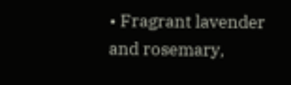• Fragrant lavender and rosemary,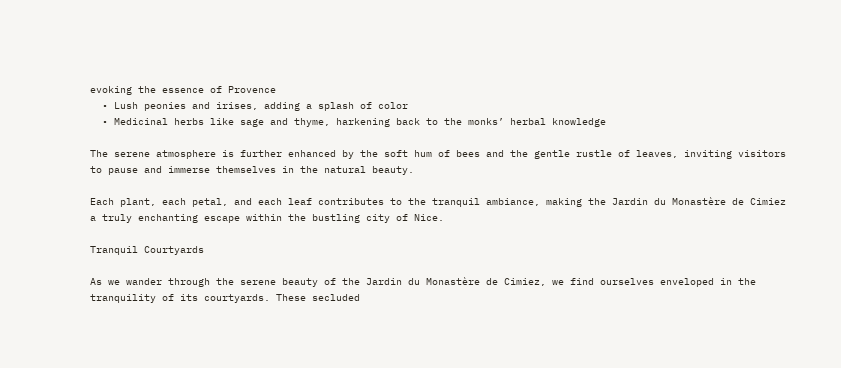evoking the essence of Provence
  • Lush peonies and irises, adding a splash of color
  • Medicinal herbs like sage and thyme, harkening back to the monks’ herbal knowledge

The serene atmosphere is further enhanced by the soft hum of bees and the gentle rustle of leaves, inviting visitors to pause and immerse themselves in the natural beauty.

Each plant, each petal, and each leaf contributes to the tranquil ambiance, making the Jardin du Monastère de Cimiez a truly enchanting escape within the bustling city of Nice.

Tranquil Courtyards

As we wander through the serene beauty of the Jardin du Monastère de Cimiez, we find ourselves enveloped in the tranquility of its courtyards. These secluded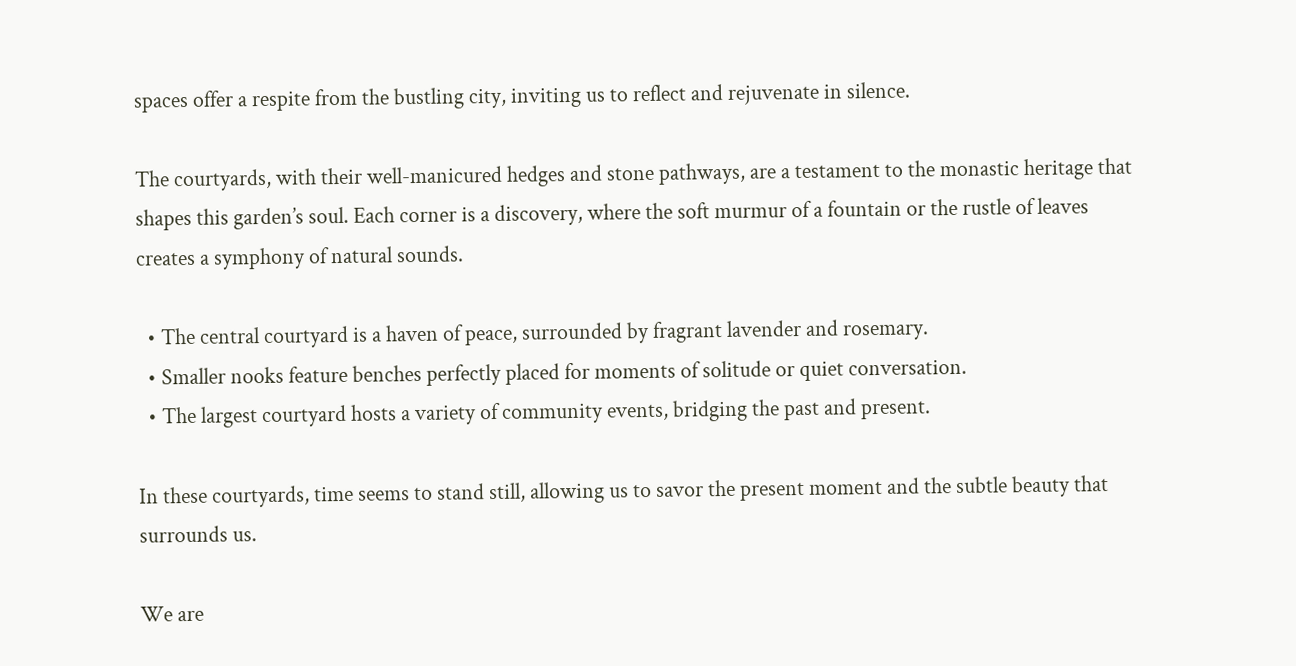spaces offer a respite from the bustling city, inviting us to reflect and rejuvenate in silence.

The courtyards, with their well-manicured hedges and stone pathways, are a testament to the monastic heritage that shapes this garden’s soul. Each corner is a discovery, where the soft murmur of a fountain or the rustle of leaves creates a symphony of natural sounds.

  • The central courtyard is a haven of peace, surrounded by fragrant lavender and rosemary.
  • Smaller nooks feature benches perfectly placed for moments of solitude or quiet conversation.
  • The largest courtyard hosts a variety of community events, bridging the past and present.

In these courtyards, time seems to stand still, allowing us to savor the present moment and the subtle beauty that surrounds us.

We are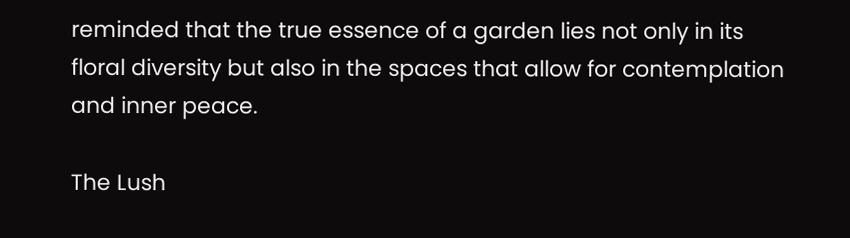reminded that the true essence of a garden lies not only in its floral diversity but also in the spaces that allow for contemplation and inner peace.

The Lush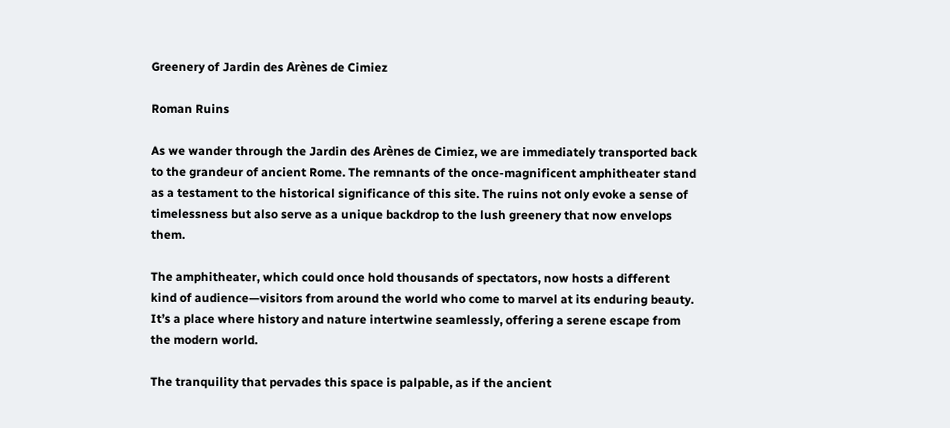Greenery of Jardin des Arènes de Cimiez

Roman Ruins

As we wander through the Jardin des Arènes de Cimiez, we are immediately transported back to the grandeur of ancient Rome. The remnants of the once-magnificent amphitheater stand as a testament to the historical significance of this site. The ruins not only evoke a sense of timelessness but also serve as a unique backdrop to the lush greenery that now envelops them.

The amphitheater, which could once hold thousands of spectators, now hosts a different kind of audience—visitors from around the world who come to marvel at its enduring beauty. It’s a place where history and nature intertwine seamlessly, offering a serene escape from the modern world.

The tranquility that pervades this space is palpable, as if the ancient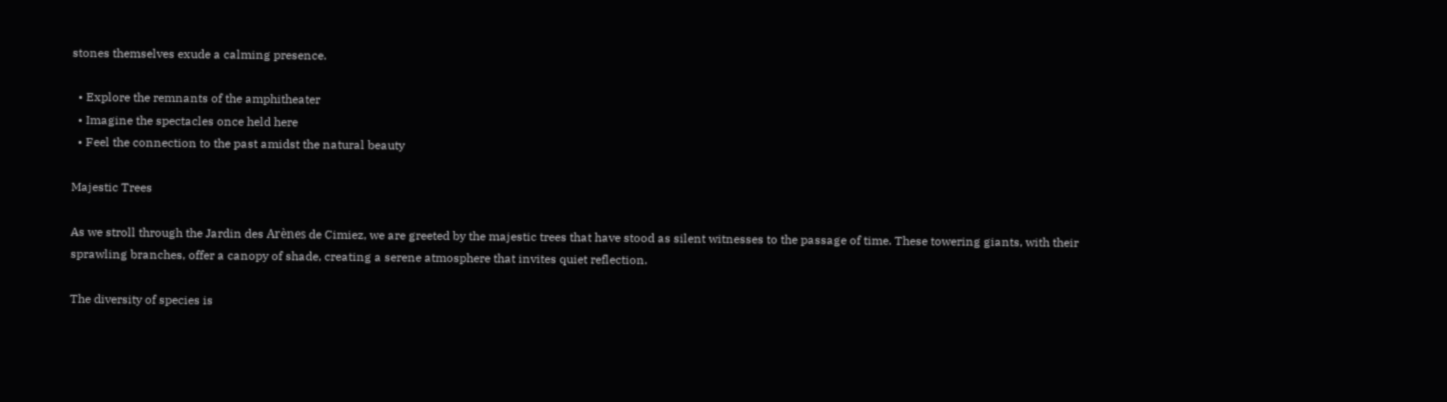stones themselves exude a calming presence.

  • Explore the remnants of the amphitheater
  • Imagine the spectacles once held here
  • Feel the connection to the past amidst the natural beauty

Majestic Trees

As we stroll through the Jardin des Arènes de Cimiez, we are greeted by the majestic trees that have stood as silent witnesses to the passage of time. These towering giants, with their sprawling branches, offer a canopy of shade, creating a serene atmosphere that invites quiet reflection.

The diversity of species is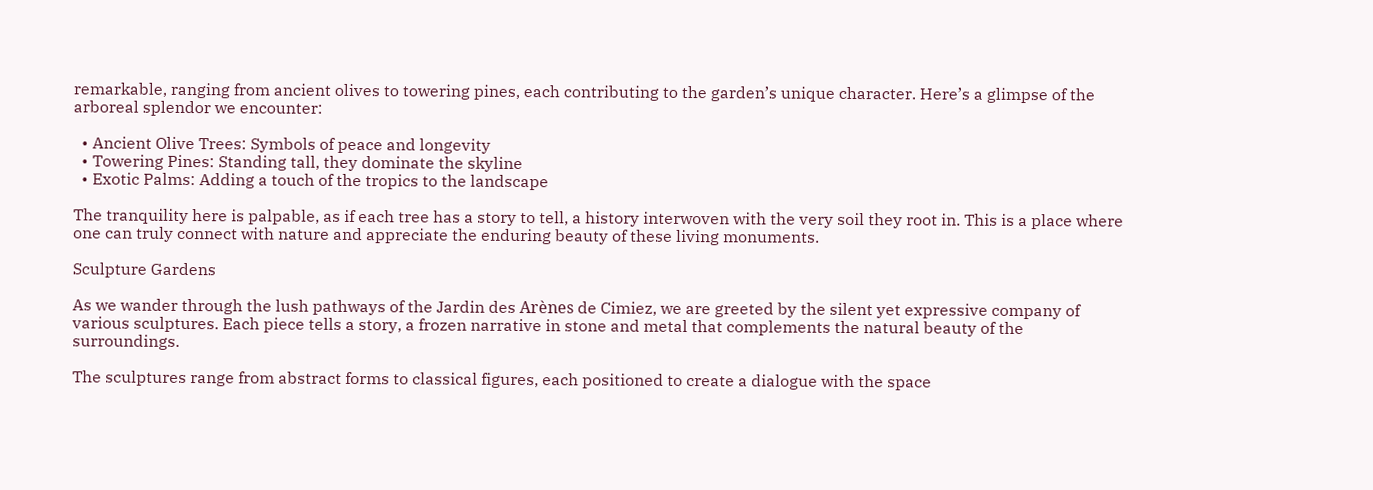remarkable, ranging from ancient olives to towering pines, each contributing to the garden’s unique character. Here’s a glimpse of the arboreal splendor we encounter:

  • Ancient Olive Trees: Symbols of peace and longevity
  • Towering Pines: Standing tall, they dominate the skyline
  • Exotic Palms: Adding a touch of the tropics to the landscape

The tranquility here is palpable, as if each tree has a story to tell, a history interwoven with the very soil they root in. This is a place where one can truly connect with nature and appreciate the enduring beauty of these living monuments.

Sculpture Gardens

As we wander through the lush pathways of the Jardin des Arènes de Cimiez, we are greeted by the silent yet expressive company of various sculptures. Each piece tells a story, a frozen narrative in stone and metal that complements the natural beauty of the surroundings.

The sculptures range from abstract forms to classical figures, each positioned to create a dialogue with the space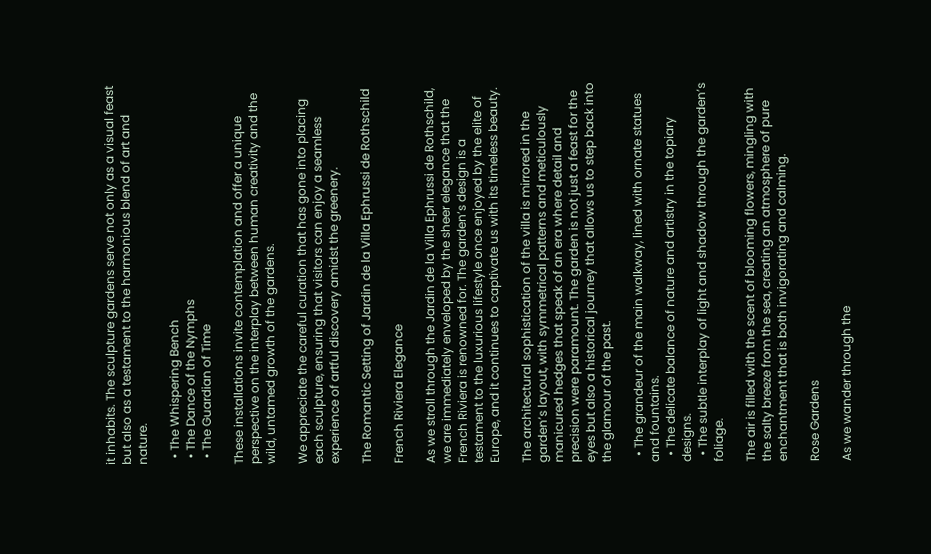it inhabits. The sculpture gardens serve not only as a visual feast but also as a testament to the harmonious blend of art and nature.

  • The Whispering Bench
  • The Dance of the Nymphs
  • The Guardian of Time

These installations invite contemplation and offer a unique perspective on the interplay between human creativity and the wild, untamed growth of the gardens.

We appreciate the careful curation that has gone into placing each sculpture, ensuring that visitors can enjoy a seamless experience of artful discovery amidst the greenery.

The Romantic Setting of Jardin de la Villa Ephrussi de Rothschild

French Riviera Elegance

As we stroll through the Jardin de la Villa Ephrussi de Rothschild, we are immediately enveloped by the sheer elegance that the French Riviera is renowned for. The garden’s design is a testament to the luxurious lifestyle once enjoyed by the elite of Europe, and it continues to captivate us with its timeless beauty.

The architectural sophistication of the villa is mirrored in the garden’s layout, with symmetrical patterns and meticulously manicured hedges that speak of an era where detail and precision were paramount. The garden is not just a feast for the eyes but also a historical journey that allows us to step back into the glamour of the past.

  • The grandeur of the main walkway, lined with ornate statues and fountains.
  • The delicate balance of nature and artistry in the topiary designs.
  • The subtle interplay of light and shadow through the garden’s foliage.

The air is filled with the scent of blooming flowers, mingling with the salty breeze from the sea, creating an atmosphere of pure enchantment that is both invigorating and calming.

Rose Gardens

As we wander through the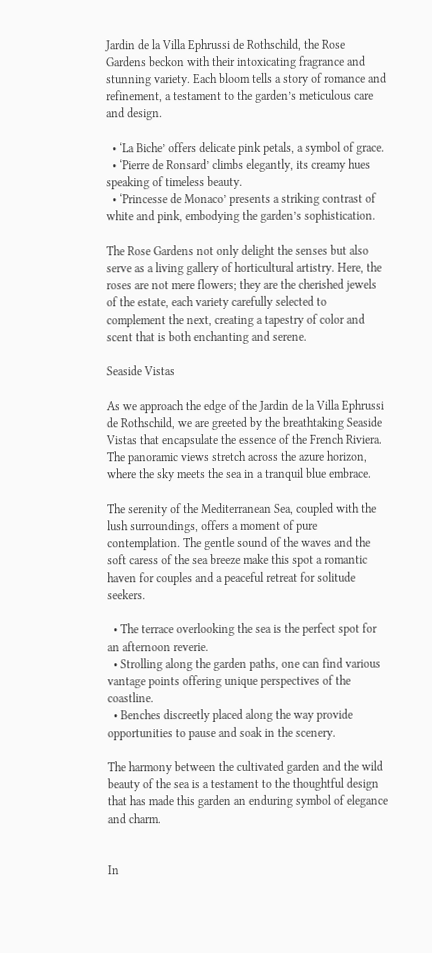Jardin de la Villa Ephrussi de Rothschild, the Rose Gardens beckon with their intoxicating fragrance and stunning variety. Each bloom tells a story of romance and refinement, a testament to the garden’s meticulous care and design.

  • ‘La Biche’ offers delicate pink petals, a symbol of grace.
  • ‘Pierre de Ronsard’ climbs elegantly, its creamy hues speaking of timeless beauty.
  • ‘Princesse de Monaco’ presents a striking contrast of white and pink, embodying the garden’s sophistication.

The Rose Gardens not only delight the senses but also serve as a living gallery of horticultural artistry. Here, the roses are not mere flowers; they are the cherished jewels of the estate, each variety carefully selected to complement the next, creating a tapestry of color and scent that is both enchanting and serene.

Seaside Vistas

As we approach the edge of the Jardin de la Villa Ephrussi de Rothschild, we are greeted by the breathtaking Seaside Vistas that encapsulate the essence of the French Riviera. The panoramic views stretch across the azure horizon, where the sky meets the sea in a tranquil blue embrace.

The serenity of the Mediterranean Sea, coupled with the lush surroundings, offers a moment of pure contemplation. The gentle sound of the waves and the soft caress of the sea breeze make this spot a romantic haven for couples and a peaceful retreat for solitude seekers.

  • The terrace overlooking the sea is the perfect spot for an afternoon reverie.
  • Strolling along the garden paths, one can find various vantage points offering unique perspectives of the coastline.
  • Benches discreetly placed along the way provide opportunities to pause and soak in the scenery.

The harmony between the cultivated garden and the wild beauty of the sea is a testament to the thoughtful design that has made this garden an enduring symbol of elegance and charm.


In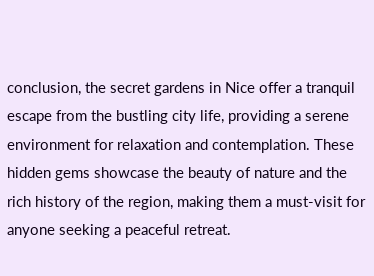conclusion, the secret gardens in Nice offer a tranquil escape from the bustling city life, providing a serene environment for relaxation and contemplation. These hidden gems showcase the beauty of nature and the rich history of the region, making them a must-visit for anyone seeking a peaceful retreat.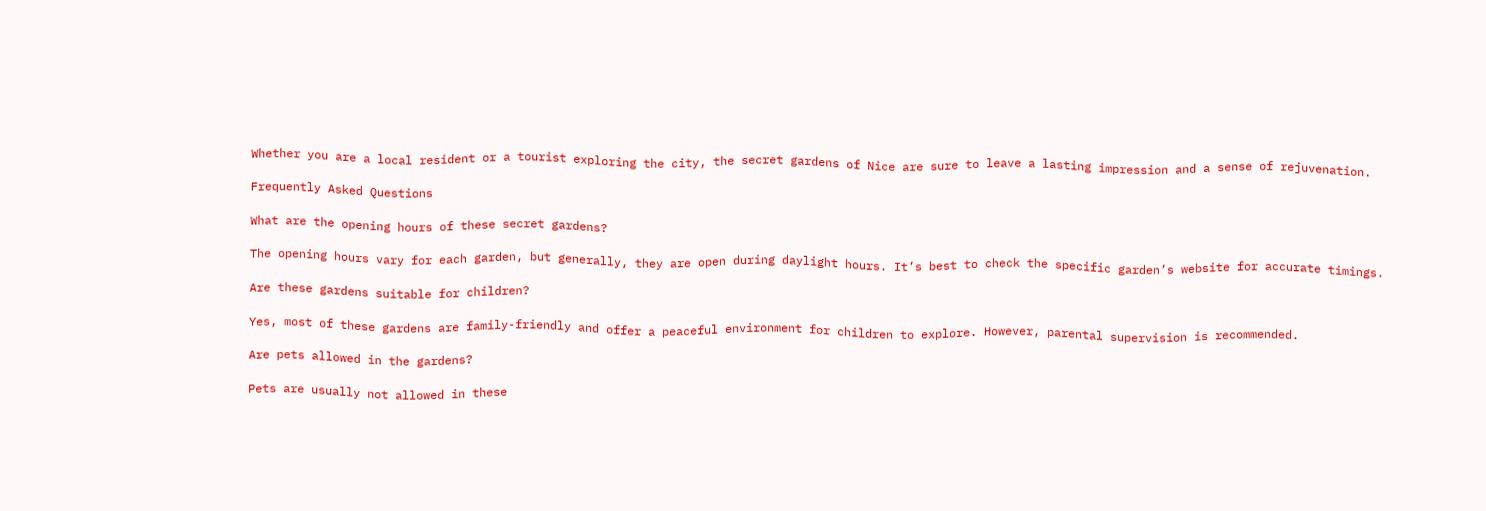Whether you are a local resident or a tourist exploring the city, the secret gardens of Nice are sure to leave a lasting impression and a sense of rejuvenation.

Frequently Asked Questions

What are the opening hours of these secret gardens?

The opening hours vary for each garden, but generally, they are open during daylight hours. It’s best to check the specific garden’s website for accurate timings.

Are these gardens suitable for children?

Yes, most of these gardens are family-friendly and offer a peaceful environment for children to explore. However, parental supervision is recommended.

Are pets allowed in the gardens?

Pets are usually not allowed in these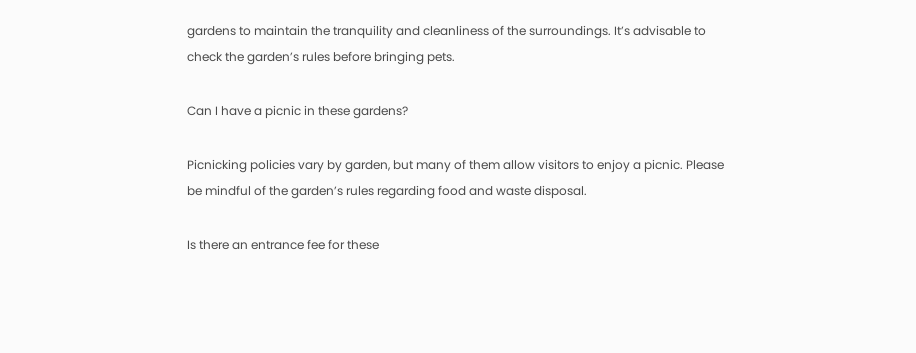gardens to maintain the tranquility and cleanliness of the surroundings. It’s advisable to check the garden’s rules before bringing pets.

Can I have a picnic in these gardens?

Picnicking policies vary by garden, but many of them allow visitors to enjoy a picnic. Please be mindful of the garden’s rules regarding food and waste disposal.

Is there an entrance fee for these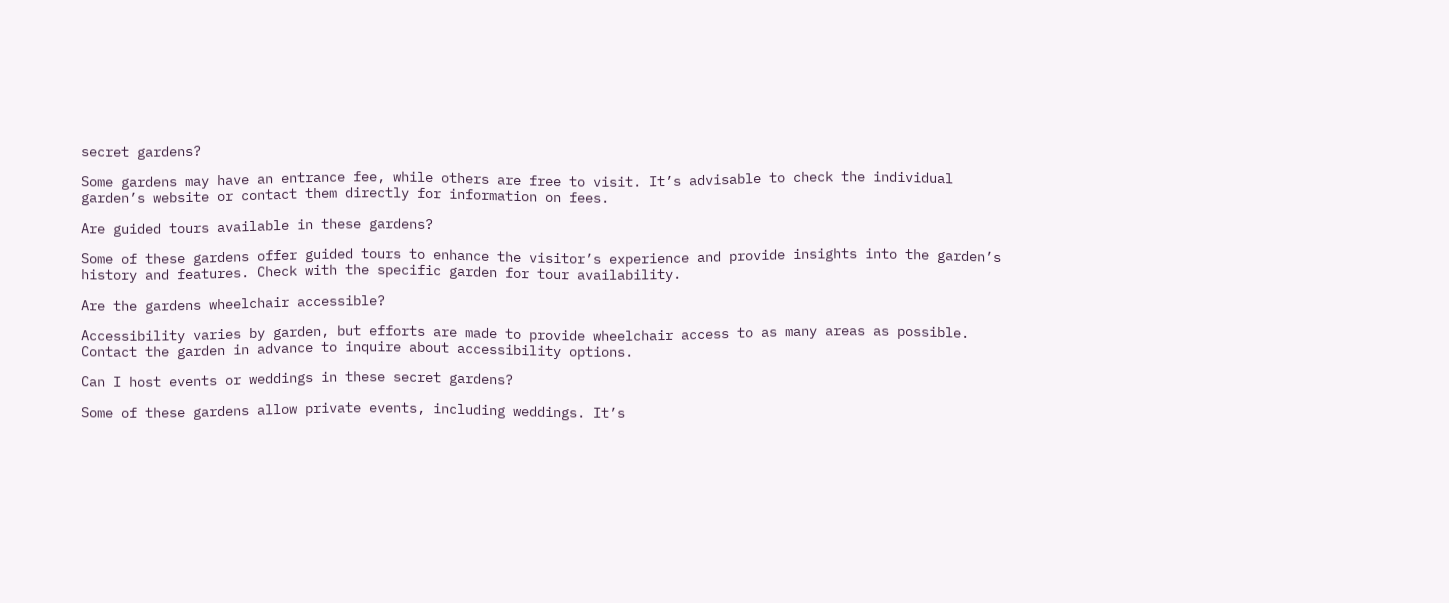secret gardens?

Some gardens may have an entrance fee, while others are free to visit. It’s advisable to check the individual garden’s website or contact them directly for information on fees.

Are guided tours available in these gardens?

Some of these gardens offer guided tours to enhance the visitor’s experience and provide insights into the garden’s history and features. Check with the specific garden for tour availability.

Are the gardens wheelchair accessible?

Accessibility varies by garden, but efforts are made to provide wheelchair access to as many areas as possible. Contact the garden in advance to inquire about accessibility options.

Can I host events or weddings in these secret gardens?

Some of these gardens allow private events, including weddings. It’s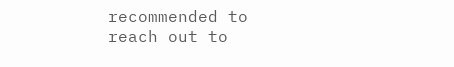recommended to reach out to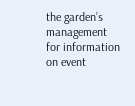the garden’s management for information on event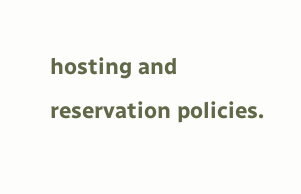hosting and reservation policies.